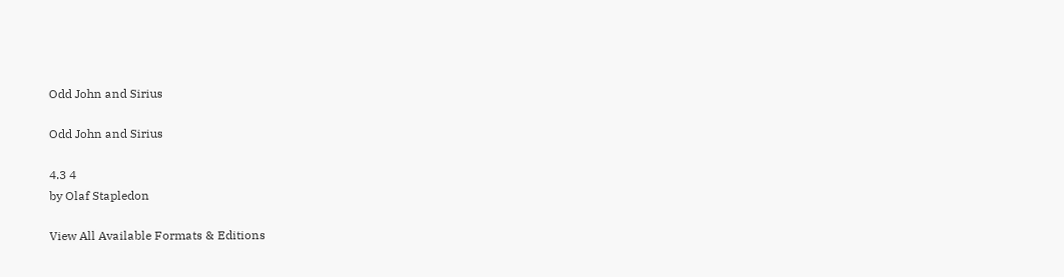Odd John and Sirius

Odd John and Sirius

4.3 4
by Olaf Stapledon

View All Available Formats & Editions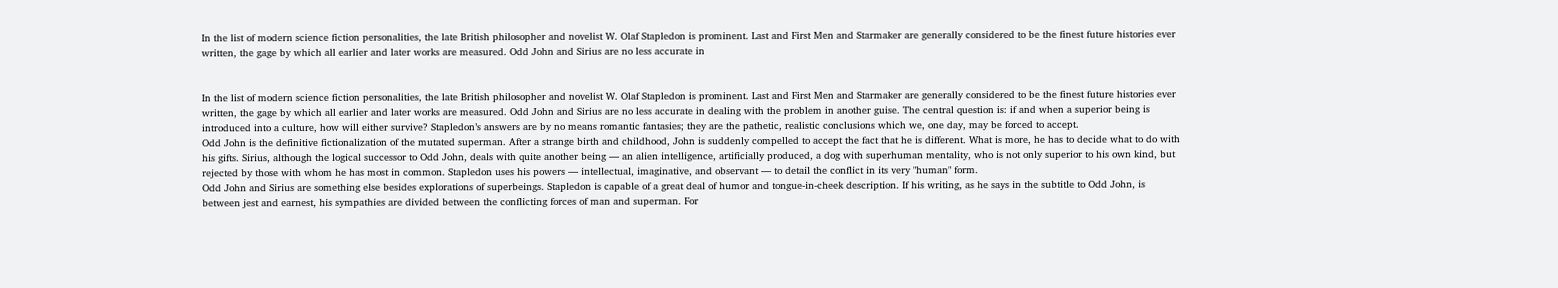In the list of modern science fiction personalities, the late British philosopher and novelist W. Olaf Stapledon is prominent. Last and First Men and Starmaker are generally considered to be the finest future histories ever written, the gage by which all earlier and later works are measured. Odd John and Sirius are no less accurate in


In the list of modern science fiction personalities, the late British philosopher and novelist W. Olaf Stapledon is prominent. Last and First Men and Starmaker are generally considered to be the finest future histories ever written, the gage by which all earlier and later works are measured. Odd John and Sirius are no less accurate in dealing with the problem in another guise. The central question is: if and when a superior being is introduced into a culture, how will either survive? Stapledon’s answers are by no means romantic fantasies; they are the pathetic, realistic conclusions which we, one day, may be forced to accept.
Odd John is the definitive fictionalization of the mutated superman. After a strange birth and childhood, John is suddenly compelled to accept the fact that he is different. What is more, he has to decide what to do with his gifts. Sirius, although the logical successor to Odd John, deals with quite another being — an alien intelligence, artificially produced, a dog with superhuman mentality, who is not only superior to his own kind, but rejected by those with whom he has most in common. Stapledon uses his powers — intellectual, imaginative, and observant — to detail the conflict in its very "human" form.
Odd John and Sirius are something else besides explorations of superbeings. Stapledon is capable of a great deal of humor and tongue-in-cheek description. If his writing, as he says in the subtitle to Odd John, is between jest and earnest, his sympathies are divided between the conflicting forces of man and superman. For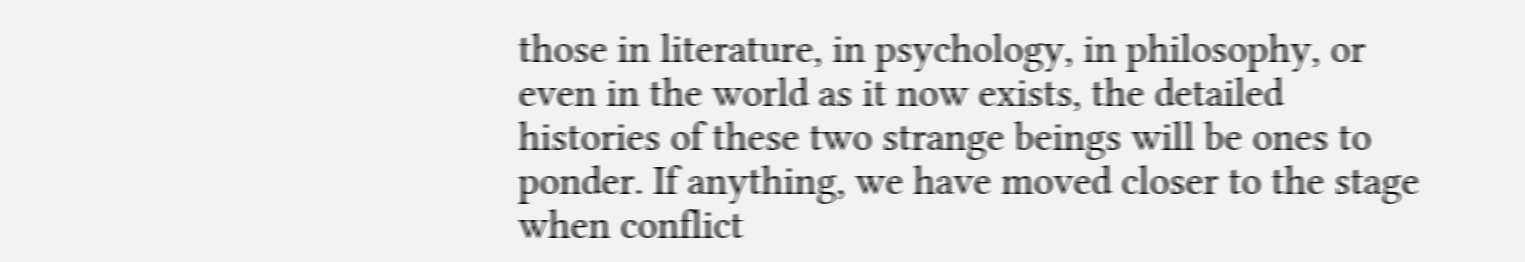those in literature, in psychology, in philosophy, or even in the world as it now exists, the detailed histories of these two strange beings will be ones to ponder. If anything, we have moved closer to the stage when conflict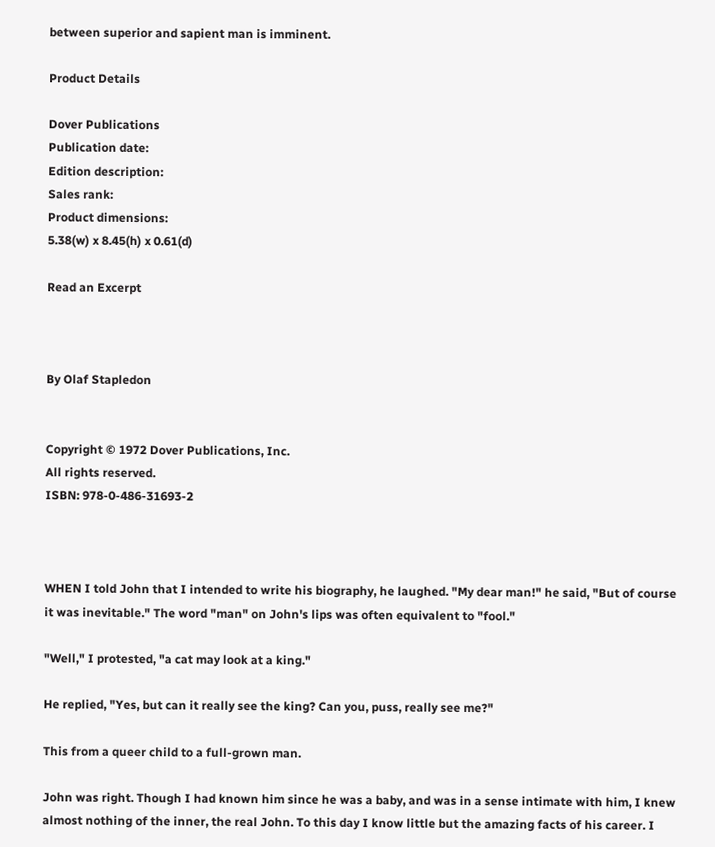between superior and sapient man is imminent.

Product Details

Dover Publications
Publication date:
Edition description:
Sales rank:
Product dimensions:
5.38(w) x 8.45(h) x 0.61(d)

Read an Excerpt



By Olaf Stapledon


Copyright © 1972 Dover Publications, Inc.
All rights reserved.
ISBN: 978-0-486-31693-2



WHEN I told John that I intended to write his biography, he laughed. "My dear man!" he said, "But of course it was inevitable." The word "man" on John's lips was often equivalent to "fool."

"Well," I protested, "a cat may look at a king."

He replied, "Yes, but can it really see the king? Can you, puss, really see me?"

This from a queer child to a full-grown man.

John was right. Though I had known him since he was a baby, and was in a sense intimate with him, I knew almost nothing of the inner, the real John. To this day I know little but the amazing facts of his career. I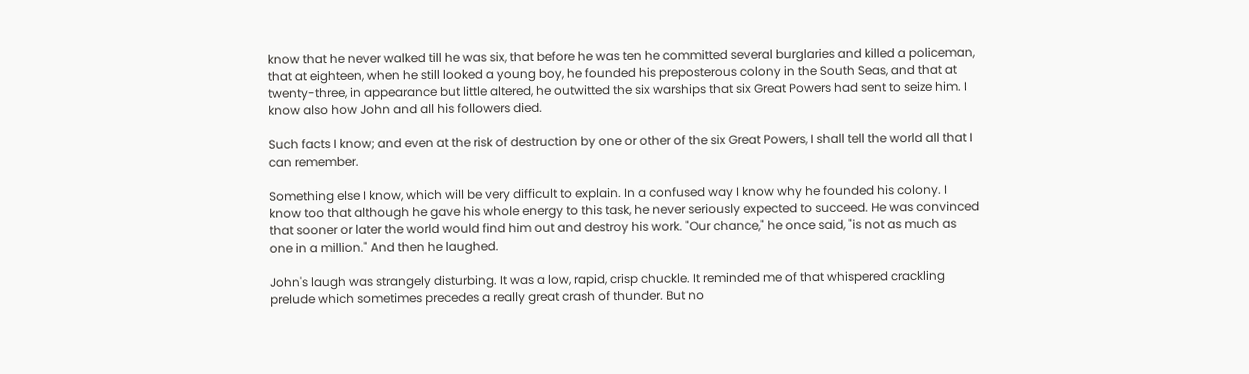know that he never walked till he was six, that before he was ten he committed several burglaries and killed a policeman, that at eighteen, when he still looked a young boy, he founded his preposterous colony in the South Seas, and that at twenty-three, in appearance but little altered, he outwitted the six warships that six Great Powers had sent to seize him. I know also how John and all his followers died.

Such facts I know; and even at the risk of destruction by one or other of the six Great Powers, I shall tell the world all that I can remember.

Something else I know, which will be very difficult to explain. In a confused way I know why he founded his colony. I know too that although he gave his whole energy to this task, he never seriously expected to succeed. He was convinced that sooner or later the world would find him out and destroy his work. "Our chance," he once said, "is not as much as one in a million." And then he laughed.

John's laugh was strangely disturbing. It was a low, rapid, crisp chuckle. It reminded me of that whispered crackling prelude which sometimes precedes a really great crash of thunder. But no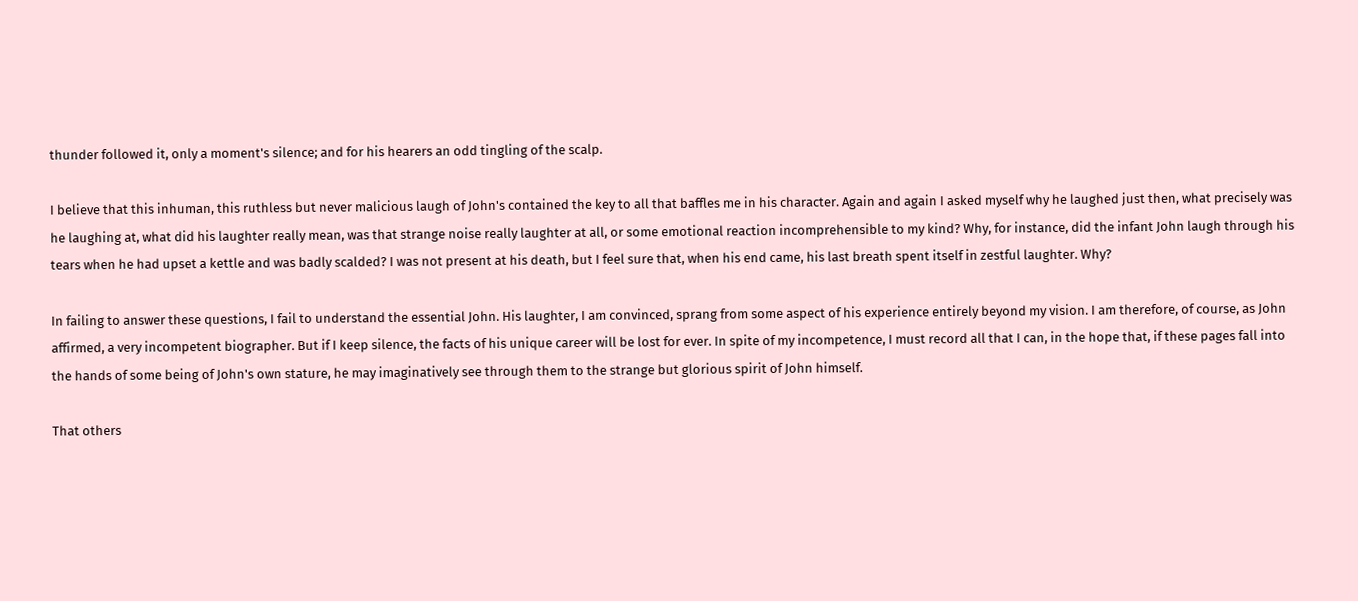thunder followed it, only a moment's silence; and for his hearers an odd tingling of the scalp.

I believe that this inhuman, this ruthless but never malicious laugh of John's contained the key to all that baffles me in his character. Again and again I asked myself why he laughed just then, what precisely was he laughing at, what did his laughter really mean, was that strange noise really laughter at all, or some emotional reaction incomprehensible to my kind? Why, for instance, did the infant John laugh through his tears when he had upset a kettle and was badly scalded? I was not present at his death, but I feel sure that, when his end came, his last breath spent itself in zestful laughter. Why?

In failing to answer these questions, I fail to understand the essential John. His laughter, I am convinced, sprang from some aspect of his experience entirely beyond my vision. I am therefore, of course, as John affirmed, a very incompetent biographer. But if I keep silence, the facts of his unique career will be lost for ever. In spite of my incompetence, I must record all that I can, in the hope that, if these pages fall into the hands of some being of John's own stature, he may imaginatively see through them to the strange but glorious spirit of John himself.

That others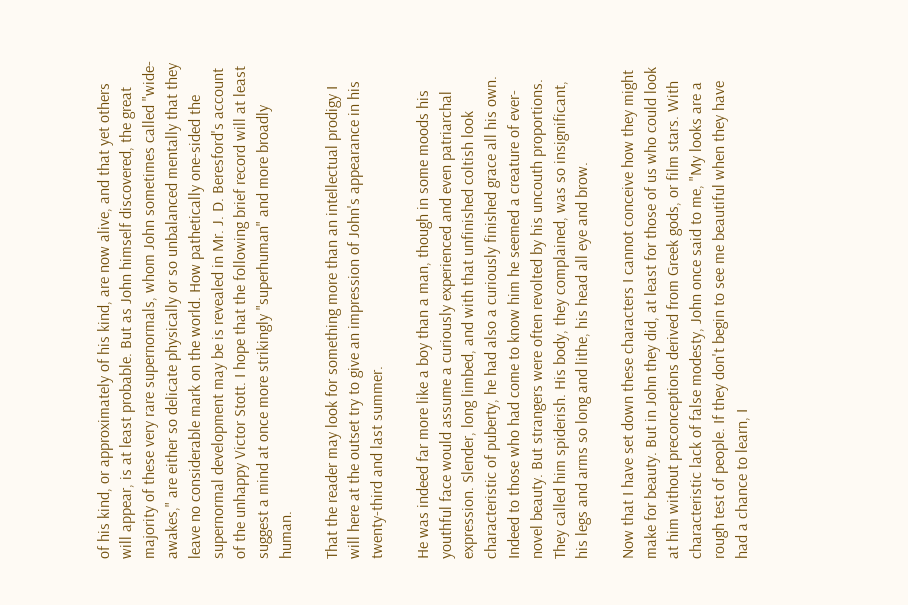of his kind, or approximately of his kind, are now alive, and that yet others will appear, is at least probable. But as John himself discovered, the great majority of these very rare supernormals, whom John sometimes called "wide-awakes," are either so delicate physically or so unbalanced mentally that they leave no considerable mark on the world. How pathetically one-sided the supernormal development may be is revealed in Mr. J. D. Beresford's account of the unhappy Victor Stott. I hope that the following brief record will at least suggest a mind at once more strikingly "superhuman" and more broadly human.

That the reader may look for something more than an intellectual prodigy I will here at the outset try to give an impression of John's appearance in his twenty-third and last summer.

He was indeed far more like a boy than a man, though in some moods his youthful face would assume a curiously experienced and even patriarchal expression. Slender, long limbed, and with that unfinished coltish look characteristic of puberty, he had also a curiously finished grace all his own. Indeed to those who had come to know him he seemed a creature of ever-novel beauty. But strangers were often revolted by his uncouth proportions. They called him spiderish. His body, they complained, was so insignificant, his legs and arms so long and lithe, his head all eye and brow.

Now that I have set down these characters I cannot conceive how they might make for beauty. But in John they did, at least for those of us who could look at him without preconceptions derived from Greek gods, or film stars. With characteristic lack of false modesty, John once said to me, "My looks are a rough test of people. If they don't begin to see me beautiful when they have had a chance to learn, I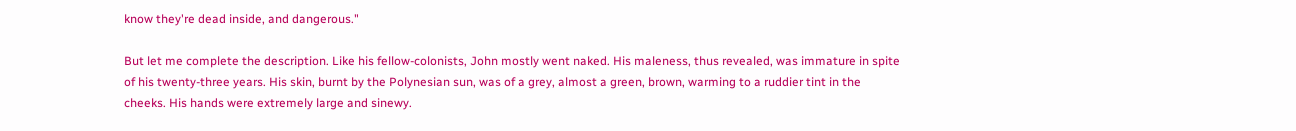know they're dead inside, and dangerous."

But let me complete the description. Like his fellow-colonists, John mostly went naked. His maleness, thus revealed, was immature in spite of his twenty-three years. His skin, burnt by the Polynesian sun, was of a grey, almost a green, brown, warming to a ruddier tint in the cheeks. His hands were extremely large and sinewy.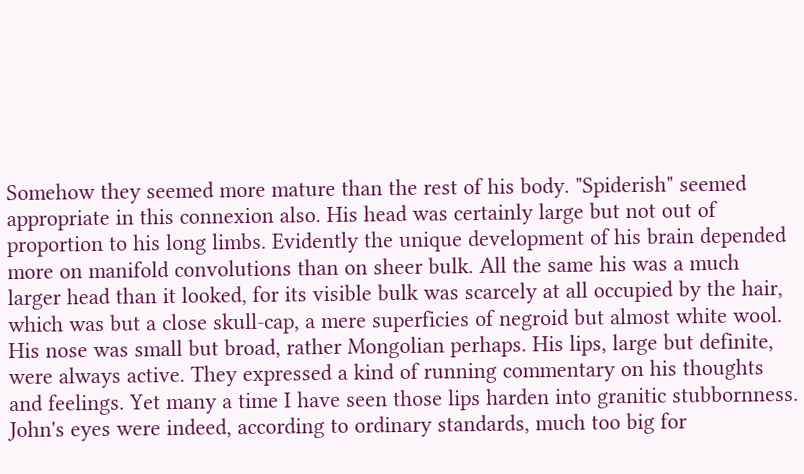Somehow they seemed more mature than the rest of his body. "Spiderish" seemed appropriate in this connexion also. His head was certainly large but not out of proportion to his long limbs. Evidently the unique development of his brain depended more on manifold convolutions than on sheer bulk. All the same his was a much larger head than it looked, for its visible bulk was scarcely at all occupied by the hair, which was but a close skull-cap, a mere superficies of negroid but almost white wool. His nose was small but broad, rather Mongolian perhaps. His lips, large but definite, were always active. They expressed a kind of running commentary on his thoughts and feelings. Yet many a time I have seen those lips harden into granitic stubbornness. John's eyes were indeed, according to ordinary standards, much too big for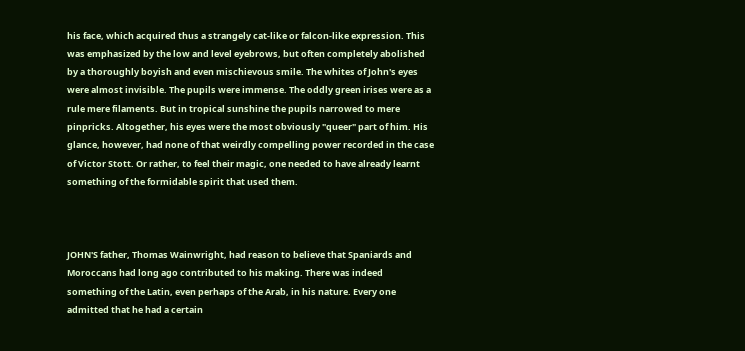his face, which acquired thus a strangely cat-like or falcon-like expression. This was emphasized by the low and level eyebrows, but often completely abolished by a thoroughly boyish and even mischievous smile. The whites of John's eyes were almost invisible. The pupils were immense. The oddly green irises were as a rule mere filaments. But in tropical sunshine the pupils narrowed to mere pinpricks. Altogether, his eyes were the most obviously "queer" part of him. His glance, however, had none of that weirdly compelling power recorded in the case of Victor Stott. Or rather, to feel their magic, one needed to have already learnt something of the formidable spirit that used them.



JOHN'S father, Thomas Wainwright, had reason to believe that Spaniards and Moroccans had long ago contributed to his making. There was indeed something of the Latin, even perhaps of the Arab, in his nature. Every one admitted that he had a certain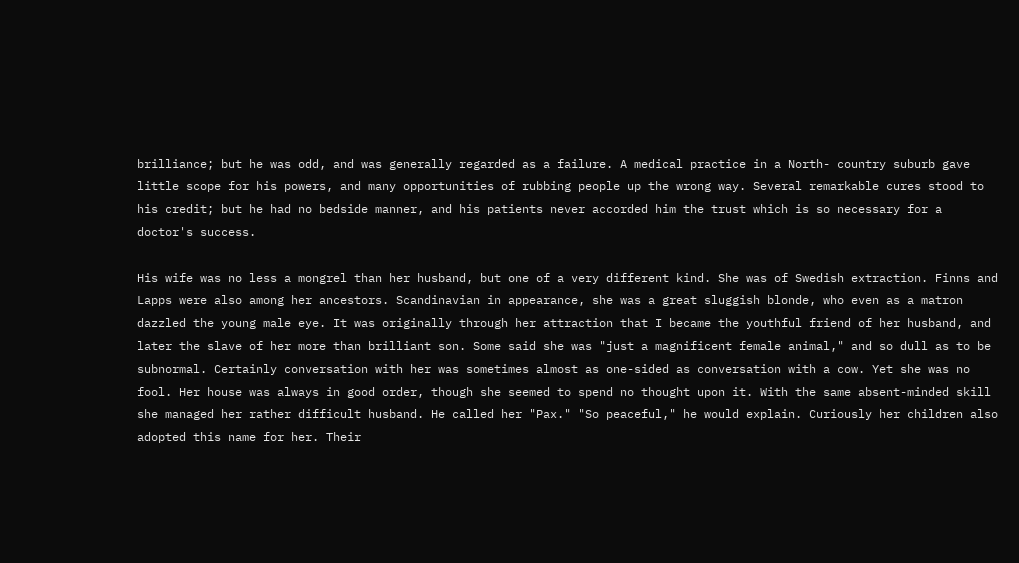brilliance; but he was odd, and was generally regarded as a failure. A medical practice in a North- country suburb gave little scope for his powers, and many opportunities of rubbing people up the wrong way. Several remarkable cures stood to his credit; but he had no bedside manner, and his patients never accorded him the trust which is so necessary for a doctor's success.

His wife was no less a mongrel than her husband, but one of a very different kind. She was of Swedish extraction. Finns and Lapps were also among her ancestors. Scandinavian in appearance, she was a great sluggish blonde, who even as a matron dazzled the young male eye. It was originally through her attraction that I became the youthful friend of her husband, and later the slave of her more than brilliant son. Some said she was "just a magnificent female animal," and so dull as to be subnormal. Certainly conversation with her was sometimes almost as one-sided as conversation with a cow. Yet she was no fool. Her house was always in good order, though she seemed to spend no thought upon it. With the same absent-minded skill she managed her rather difficult husband. He called her "Pax." "So peaceful," he would explain. Curiously her children also adopted this name for her. Their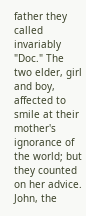father they called invariably "Doc." The two elder, girl and boy, affected to smile at their mother's ignorance of the world; but they counted on her advice. John, the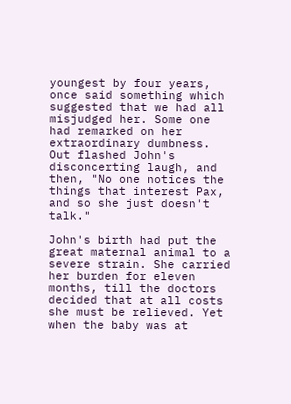youngest by four years, once said something which suggested that we had all misjudged her. Some one had remarked on her extraordinary dumbness. Out flashed John's disconcerting laugh, and then, "No one notices the things that interest Pax, and so she just doesn't talk."

John's birth had put the great maternal animal to a severe strain. She carried her burden for eleven months, till the doctors decided that at all costs she must be relieved. Yet when the baby was at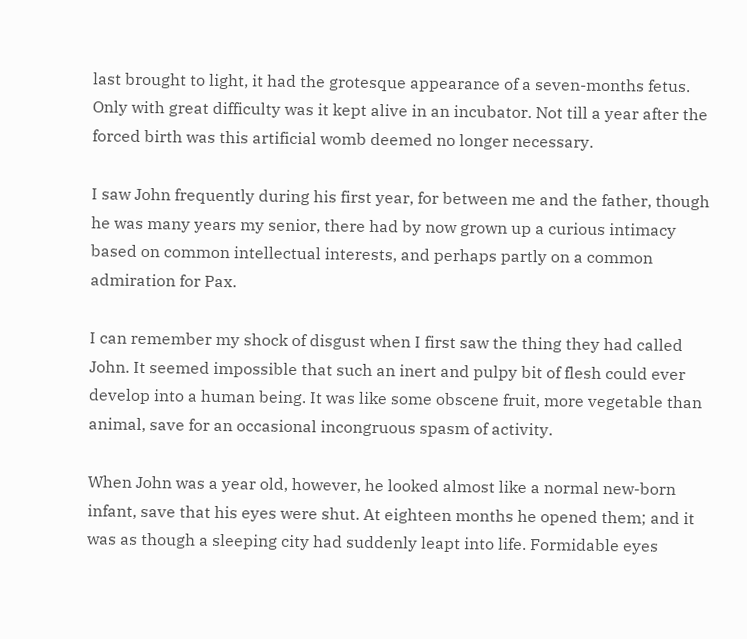last brought to light, it had the grotesque appearance of a seven-months fetus. Only with great difficulty was it kept alive in an incubator. Not till a year after the forced birth was this artificial womb deemed no longer necessary.

I saw John frequently during his first year, for between me and the father, though he was many years my senior, there had by now grown up a curious intimacy based on common intellectual interests, and perhaps partly on a common admiration for Pax.

I can remember my shock of disgust when I first saw the thing they had called John. It seemed impossible that such an inert and pulpy bit of flesh could ever develop into a human being. It was like some obscene fruit, more vegetable than animal, save for an occasional incongruous spasm of activity.

When John was a year old, however, he looked almost like a normal new-born infant, save that his eyes were shut. At eighteen months he opened them; and it was as though a sleeping city had suddenly leapt into life. Formidable eyes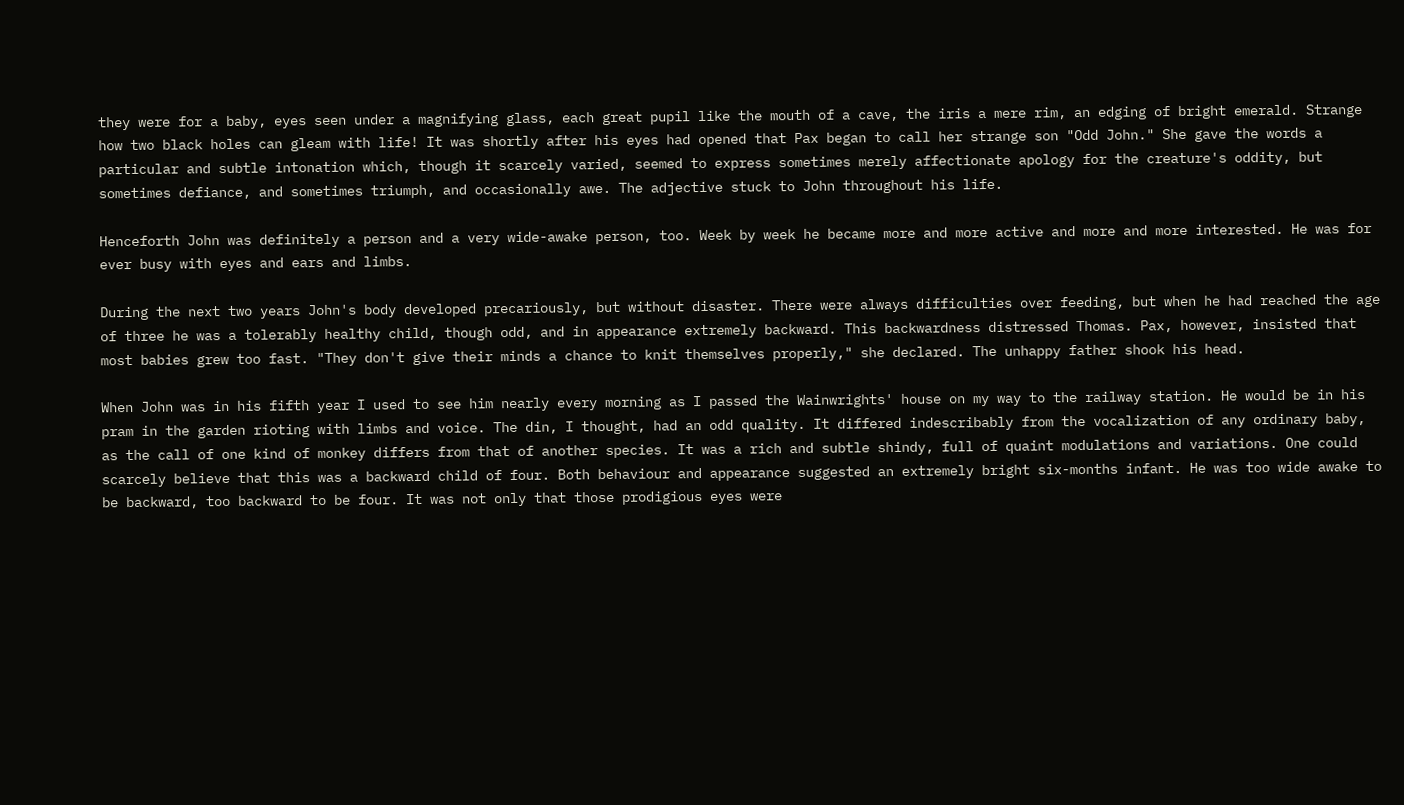they were for a baby, eyes seen under a magnifying glass, each great pupil like the mouth of a cave, the iris a mere rim, an edging of bright emerald. Strange how two black holes can gleam with life! It was shortly after his eyes had opened that Pax began to call her strange son "Odd John." She gave the words a particular and subtle intonation which, though it scarcely varied, seemed to express sometimes merely affectionate apology for the creature's oddity, but sometimes defiance, and sometimes triumph, and occasionally awe. The adjective stuck to John throughout his life.

Henceforth John was definitely a person and a very wide-awake person, too. Week by week he became more and more active and more and more interested. He was for ever busy with eyes and ears and limbs.

During the next two years John's body developed precariously, but without disaster. There were always difficulties over feeding, but when he had reached the age of three he was a tolerably healthy child, though odd, and in appearance extremely backward. This backwardness distressed Thomas. Pax, however, insisted that most babies grew too fast. "They don't give their minds a chance to knit themselves properly," she declared. The unhappy father shook his head.

When John was in his fifth year I used to see him nearly every morning as I passed the Wainwrights' house on my way to the railway station. He would be in his pram in the garden rioting with limbs and voice. The din, I thought, had an odd quality. It differed indescribably from the vocalization of any ordinary baby, as the call of one kind of monkey differs from that of another species. It was a rich and subtle shindy, full of quaint modulations and variations. One could scarcely believe that this was a backward child of four. Both behaviour and appearance suggested an extremely bright six-months infant. He was too wide awake to be backward, too backward to be four. It was not only that those prodigious eyes were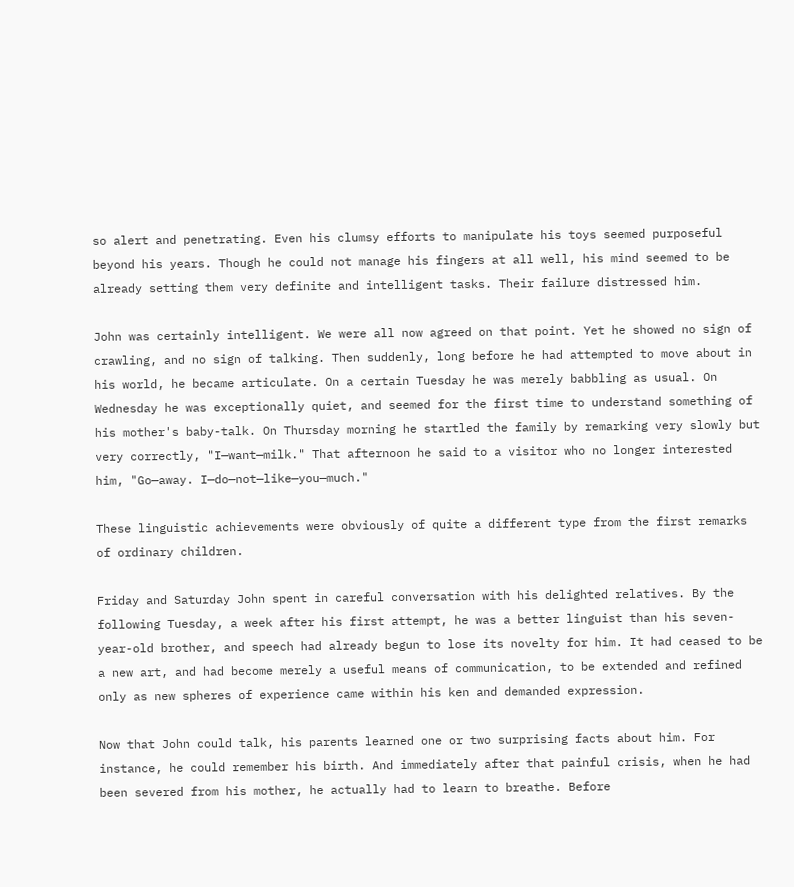so alert and penetrating. Even his clumsy efforts to manipulate his toys seemed purposeful beyond his years. Though he could not manage his fingers at all well, his mind seemed to be already setting them very definite and intelligent tasks. Their failure distressed him.

John was certainly intelligent. We were all now agreed on that point. Yet he showed no sign of crawling, and no sign of talking. Then suddenly, long before he had attempted to move about in his world, he became articulate. On a certain Tuesday he was merely babbling as usual. On Wednesday he was exceptionally quiet, and seemed for the first time to understand something of his mother's baby-talk. On Thursday morning he startled the family by remarking very slowly but very correctly, "I—want—milk." That afternoon he said to a visitor who no longer interested him, "Go—away. I—do—not—like—you—much."

These linguistic achievements were obviously of quite a different type from the first remarks of ordinary children.

Friday and Saturday John spent in careful conversation with his delighted relatives. By the following Tuesday, a week after his first attempt, he was a better linguist than his seven- year-old brother, and speech had already begun to lose its novelty for him. It had ceased to be a new art, and had become merely a useful means of communication, to be extended and refined only as new spheres of experience came within his ken and demanded expression.

Now that John could talk, his parents learned one or two surprising facts about him. For instance, he could remember his birth. And immediately after that painful crisis, when he had been severed from his mother, he actually had to learn to breathe. Before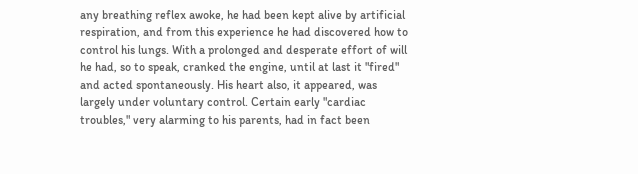any breathing reflex awoke, he had been kept alive by artificial respiration, and from this experience he had discovered how to control his lungs. With a prolonged and desperate effort of will he had, so to speak, cranked the engine, until at last it "fired" and acted spontaneously. His heart also, it appeared, was largely under voluntary control. Certain early "cardiac troubles," very alarming to his parents, had in fact been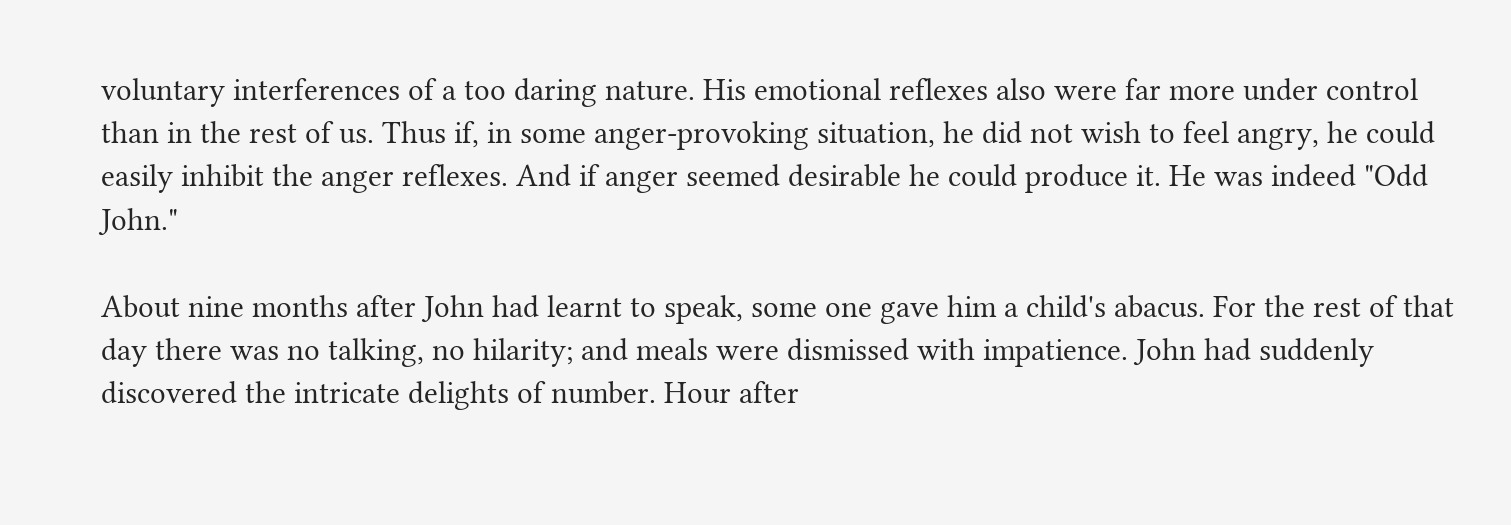voluntary interferences of a too daring nature. His emotional reflexes also were far more under control than in the rest of us. Thus if, in some anger-provoking situation, he did not wish to feel angry, he could easily inhibit the anger reflexes. And if anger seemed desirable he could produce it. He was indeed "Odd John."

About nine months after John had learnt to speak, some one gave him a child's abacus. For the rest of that day there was no talking, no hilarity; and meals were dismissed with impatience. John had suddenly discovered the intricate delights of number. Hour after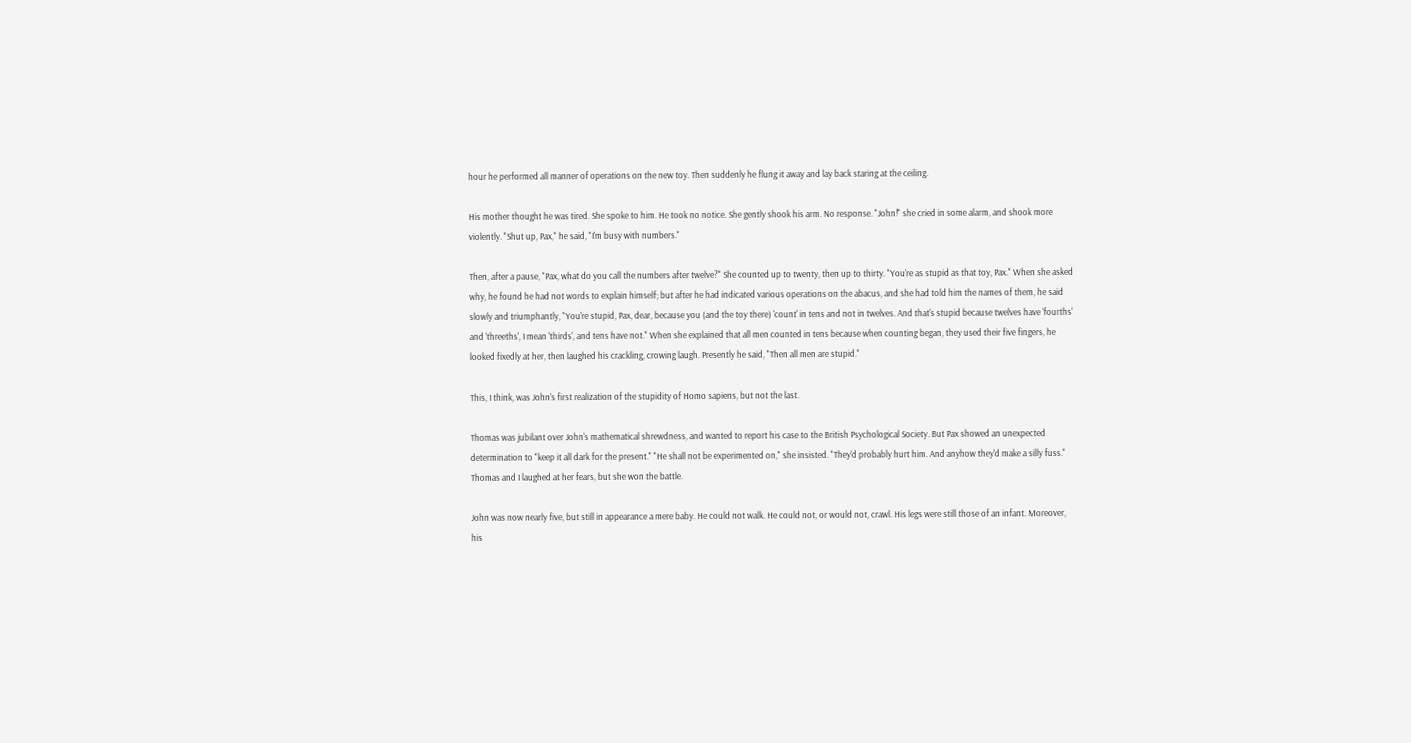hour he performed all manner of operations on the new toy. Then suddenly he flung it away and lay back staring at the ceiling.

His mother thought he was tired. She spoke to him. He took no notice. She gently shook his arm. No response. "John!" she cried in some alarm, and shook more violently. "Shut up, Pax," he said, "I'm busy with numbers."

Then, after a pause, "Pax, what do you call the numbers after twelve?" She counted up to twenty, then up to thirty. "You're as stupid as that toy, Pax." When she asked why, he found he had not words to explain himself; but after he had indicated various operations on the abacus, and she had told him the names of them, he said slowly and triumphantly, "You're stupid, Pax, dear, because you (and the toy there) 'count' in tens and not in twelves. And that's stupid because twelves have 'fourths' and 'threeths', I mean 'thirds', and tens have not." When she explained that all men counted in tens because when counting began, they used their five fingers, he looked fixedly at her, then laughed his crackling, crowing laugh. Presently he said, "Then all men are stupid."

This, I think, was John's first realization of the stupidity of Homo sapiens, but not the last.

Thomas was jubilant over John's mathematical shrewdness, and wanted to report his case to the British Psychological Society. But Pax showed an unexpected determination to "keep it all dark for the present." "He shall not be experimented on," she insisted. "They'd probably hurt him. And anyhow they'd make a silly fuss." Thomas and I laughed at her fears, but she won the battle.

John was now nearly five, but still in appearance a mere baby. He could not walk. He could not, or would not, crawl. His legs were still those of an infant. Moreover, his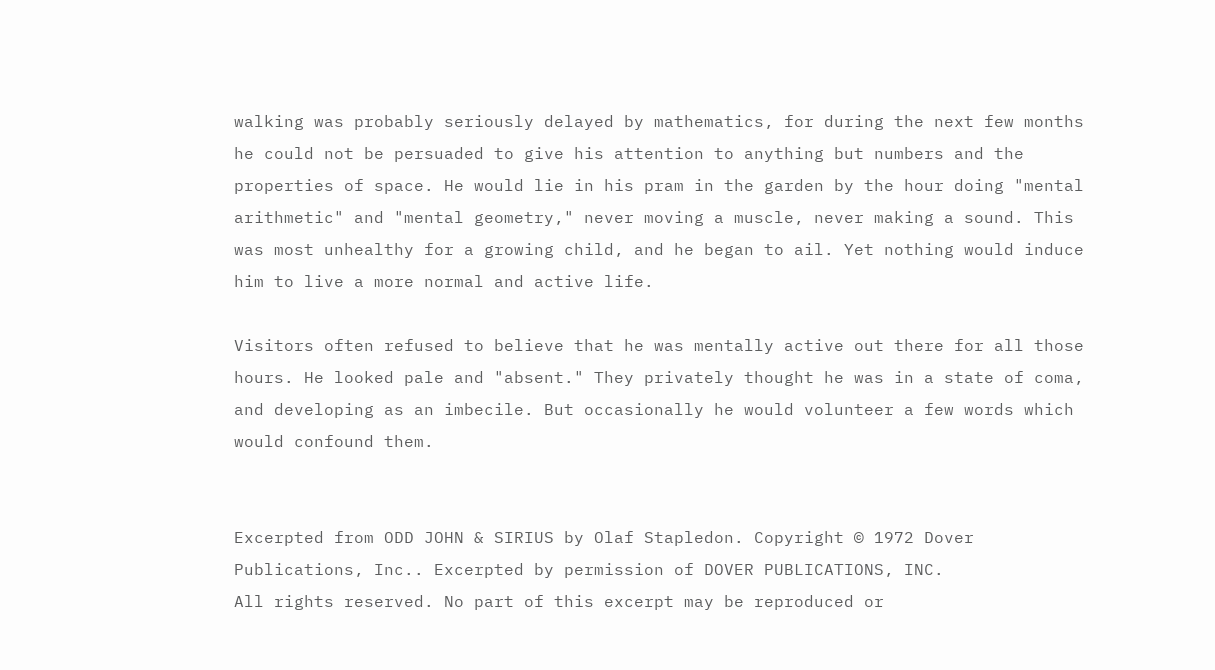walking was probably seriously delayed by mathematics, for during the next few months he could not be persuaded to give his attention to anything but numbers and the properties of space. He would lie in his pram in the garden by the hour doing "mental arithmetic" and "mental geometry," never moving a muscle, never making a sound. This was most unhealthy for a growing child, and he began to ail. Yet nothing would induce him to live a more normal and active life.

Visitors often refused to believe that he was mentally active out there for all those hours. He looked pale and "absent." They privately thought he was in a state of coma, and developing as an imbecile. But occasionally he would volunteer a few words which would confound them.


Excerpted from ODD JOHN & SIRIUS by Olaf Stapledon. Copyright © 1972 Dover Publications, Inc.. Excerpted by permission of DOVER PUBLICATIONS, INC.
All rights reserved. No part of this excerpt may be reproduced or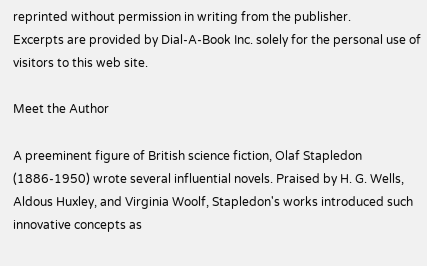reprinted without permission in writing from the publisher.
Excerpts are provided by Dial-A-Book Inc. solely for the personal use of visitors to this web site.

Meet the Author

A preeminent figure of British science fiction, Olaf Stapledon (1886-1950) wrote several influential novels. Praised by H. G. Wells, Aldous Huxley, and Virginia Woolf, Stapledon's works introduced such innovative concepts as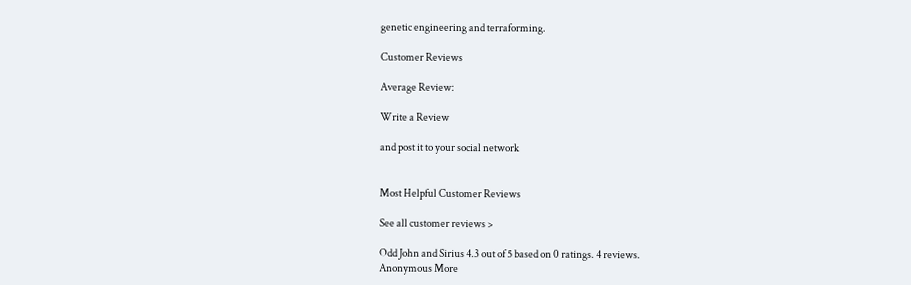genetic engineering and terraforming.

Customer Reviews

Average Review:

Write a Review

and post it to your social network


Most Helpful Customer Reviews

See all customer reviews >

Odd John and Sirius 4.3 out of 5 based on 0 ratings. 4 reviews.
Anonymous More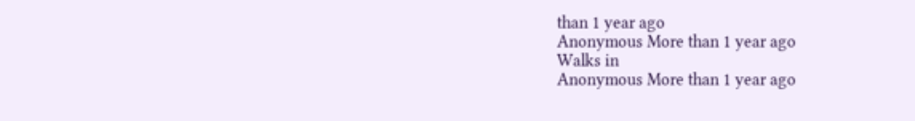than 1 year ago
Anonymous More than 1 year ago
Walks in
Anonymous More than 1 year ago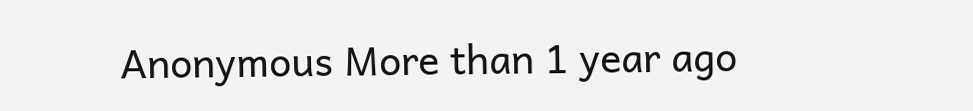Anonymous More than 1 year ago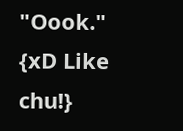"Oook." {xD Like chu!}